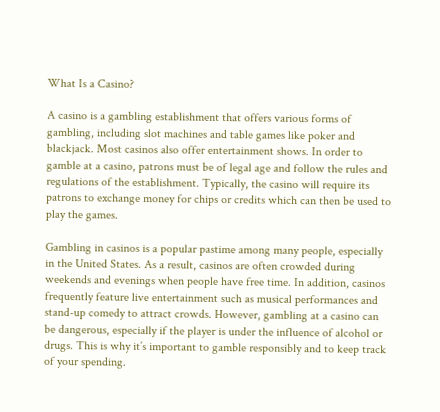What Is a Casino?

A casino is a gambling establishment that offers various forms of gambling, including slot machines and table games like poker and blackjack. Most casinos also offer entertainment shows. In order to gamble at a casino, patrons must be of legal age and follow the rules and regulations of the establishment. Typically, the casino will require its patrons to exchange money for chips or credits which can then be used to play the games.

Gambling in casinos is a popular pastime among many people, especially in the United States. As a result, casinos are often crowded during weekends and evenings when people have free time. In addition, casinos frequently feature live entertainment such as musical performances and stand-up comedy to attract crowds. However, gambling at a casino can be dangerous, especially if the player is under the influence of alcohol or drugs. This is why it’s important to gamble responsibly and to keep track of your spending.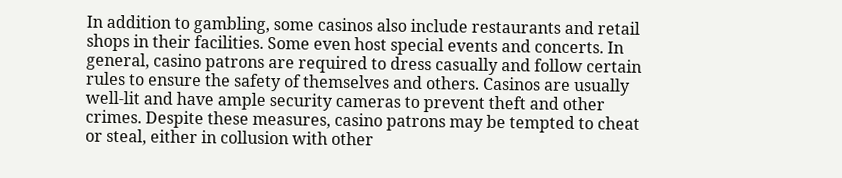In addition to gambling, some casinos also include restaurants and retail shops in their facilities. Some even host special events and concerts. In general, casino patrons are required to dress casually and follow certain rules to ensure the safety of themselves and others. Casinos are usually well-lit and have ample security cameras to prevent theft and other crimes. Despite these measures, casino patrons may be tempted to cheat or steal, either in collusion with other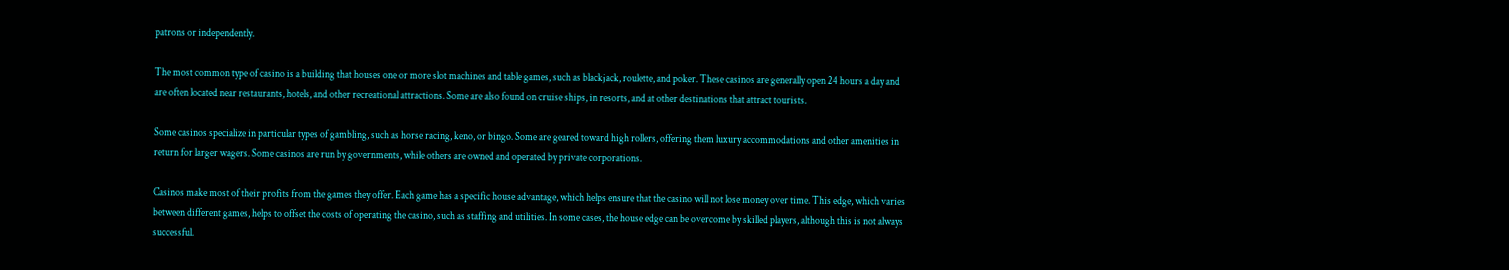patrons or independently.

The most common type of casino is a building that houses one or more slot machines and table games, such as blackjack, roulette, and poker. These casinos are generally open 24 hours a day and are often located near restaurants, hotels, and other recreational attractions. Some are also found on cruise ships, in resorts, and at other destinations that attract tourists.

Some casinos specialize in particular types of gambling, such as horse racing, keno, or bingo. Some are geared toward high rollers, offering them luxury accommodations and other amenities in return for larger wagers. Some casinos are run by governments, while others are owned and operated by private corporations.

Casinos make most of their profits from the games they offer. Each game has a specific house advantage, which helps ensure that the casino will not lose money over time. This edge, which varies between different games, helps to offset the costs of operating the casino, such as staffing and utilities. In some cases, the house edge can be overcome by skilled players, although this is not always successful.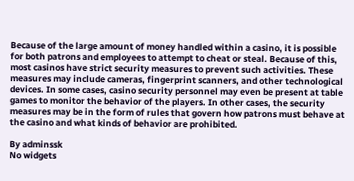Because of the large amount of money handled within a casino, it is possible for both patrons and employees to attempt to cheat or steal. Because of this, most casinos have strict security measures to prevent such activities. These measures may include cameras, fingerprint scanners, and other technological devices. In some cases, casino security personnel may even be present at table games to monitor the behavior of the players. In other cases, the security measures may be in the form of rules that govern how patrons must behave at the casino and what kinds of behavior are prohibited.

By adminssk
No widgets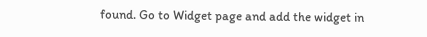found. Go to Widget page and add the widget in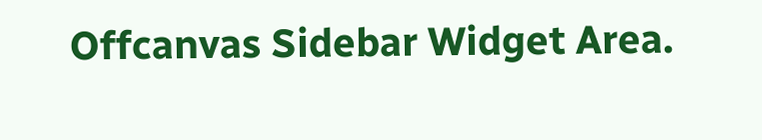Offcanvas Sidebar Widget Area.